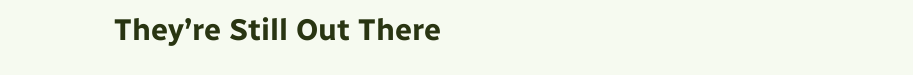They’re Still Out There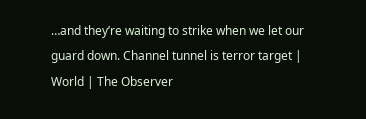…and they’re waiting to strike when we let our guard down. Channel tunnel is terror target | World | The Observer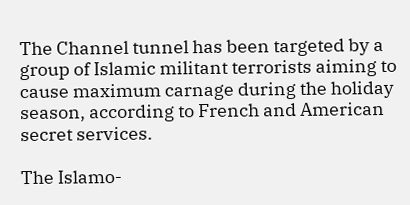The Channel tunnel has been targeted by a group of Islamic militant terrorists aiming to cause maximum carnage during the holiday season, according to French and American secret services.

The Islamo-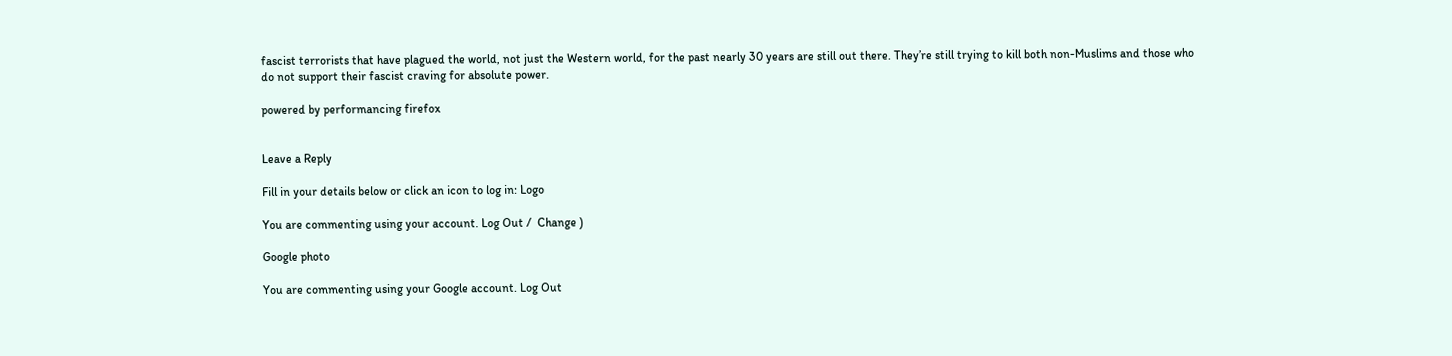fascist terrorists that have plagued the world, not just the Western world, for the past nearly 30 years are still out there. They’re still trying to kill both non-Muslims and those who do not support their fascist craving for absolute power.

powered by performancing firefox


Leave a Reply

Fill in your details below or click an icon to log in: Logo

You are commenting using your account. Log Out /  Change )

Google photo

You are commenting using your Google account. Log Out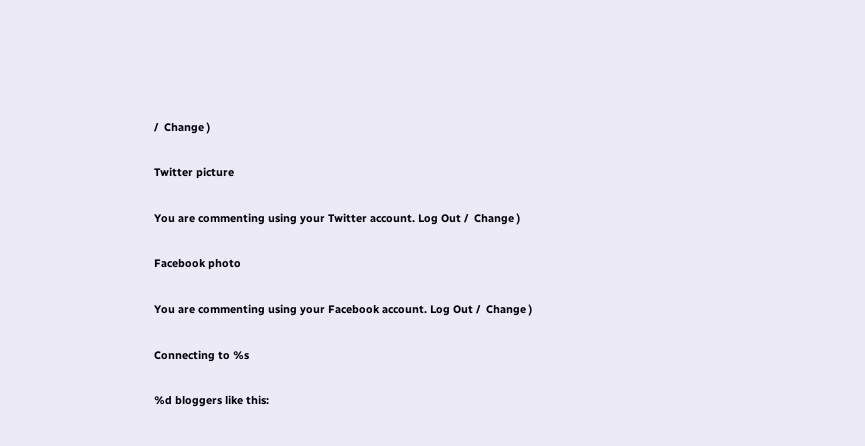/  Change )

Twitter picture

You are commenting using your Twitter account. Log Out /  Change )

Facebook photo

You are commenting using your Facebook account. Log Out /  Change )

Connecting to %s

%d bloggers like this: